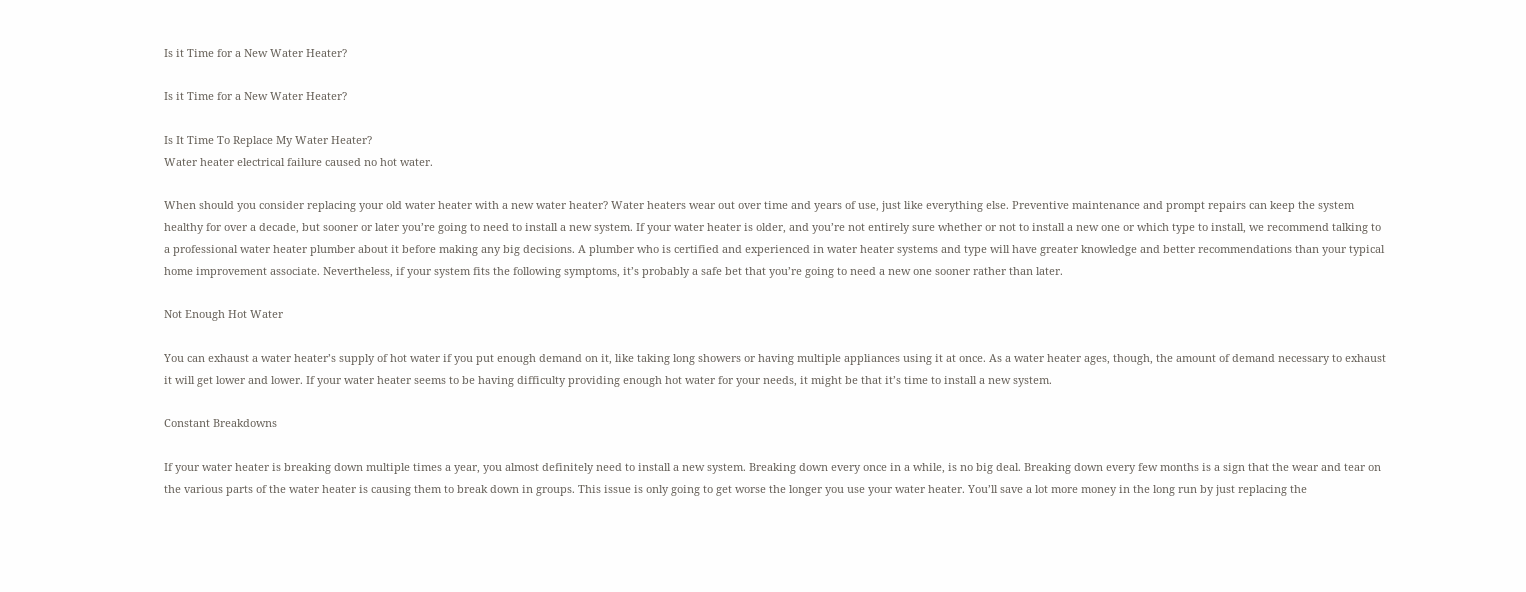Is it Time for a New Water Heater?

Is it Time for a New Water Heater?

Is It Time To Replace My Water Heater?
Water heater electrical failure caused no hot water.

When should you consider replacing your old water heater with a new water heater? Water heaters wear out over time and years of use, just like everything else. Preventive maintenance and prompt repairs can keep the system healthy for over a decade, but sooner or later you’re going to need to install a new system. If your water heater is older, and you’re not entirely sure whether or not to install a new one or which type to install, we recommend talking to a professional water heater plumber about it before making any big decisions. A plumber who is certified and experienced in water heater systems and type will have greater knowledge and better recommendations than your typical home improvement associate. Nevertheless, if your system fits the following symptoms, it’s probably a safe bet that you’re going to need a new one sooner rather than later.

Not Enough Hot Water

You can exhaust a water heater’s supply of hot water if you put enough demand on it, like taking long showers or having multiple appliances using it at once. As a water heater ages, though, the amount of demand necessary to exhaust it will get lower and lower. If your water heater seems to be having difficulty providing enough hot water for your needs, it might be that it’s time to install a new system.

Constant Breakdowns

If your water heater is breaking down multiple times a year, you almost definitely need to install a new system. Breaking down every once in a while, is no big deal. Breaking down every few months is a sign that the wear and tear on the various parts of the water heater is causing them to break down in groups. This issue is only going to get worse the longer you use your water heater. You’ll save a lot more money in the long run by just replacing the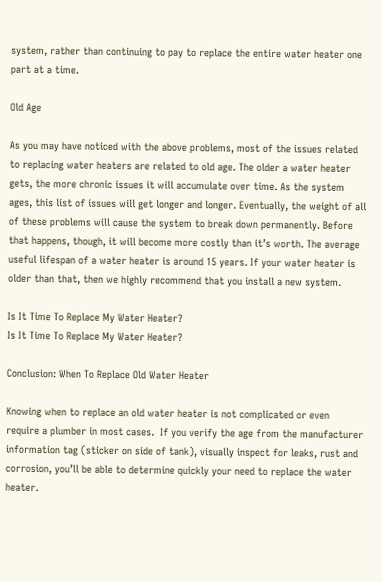system, rather than continuing to pay to replace the entire water heater one part at a time.

Old Age

As you may have noticed with the above problems, most of the issues related to replacing water heaters are related to old age. The older a water heater gets, the more chronic issues it will accumulate over time. As the system ages, this list of issues will get longer and longer. Eventually, the weight of all of these problems will cause the system to break down permanently. Before that happens, though, it will become more costly than it’s worth. The average useful lifespan of a water heater is around 15 years. If your water heater is older than that, then we highly recommend that you install a new system.

Is It Time To Replace My Water Heater?
Is It Time To Replace My Water Heater?

Conclusion: When To Replace Old Water Heater

Knowing when to replace an old water heater is not complicated or even require a plumber in most cases.  If you verify the age from the manufacturer information tag (sticker on side of tank), visually inspect for leaks, rust and corrosion, you’ll be able to determine quickly your need to replace the water heater.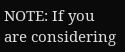NOTE: If you are considering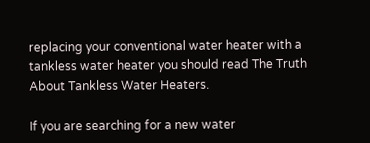replacing your conventional water heater with a tankless water heater you should read The Truth About Tankless Water Heaters.

If you are searching for a new water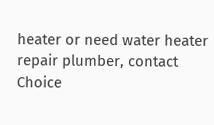heater or need water heater repair plumber, contact Choice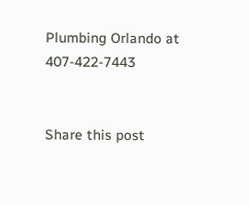Plumbing Orlando at 407-422-7443


Share this post